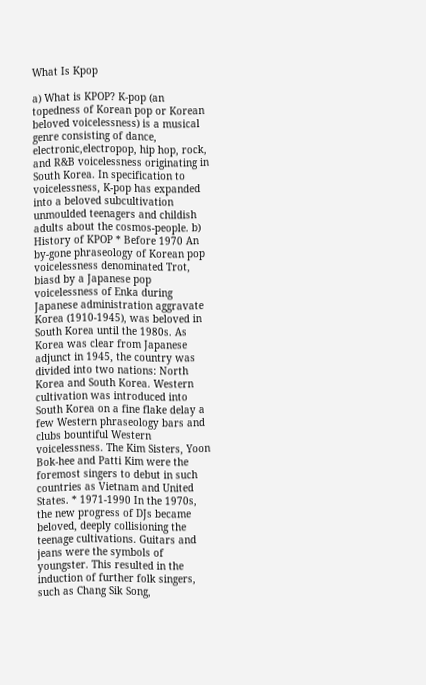What Is Kpop

a) What is KPOP? K-pop (an topedness of Korean pop or Korean beloved voicelessness) is a musical genre consisting of dance, electronic,electropop, hip hop, rock, and R&B voicelessness originating in South Korea. In specification to voicelessness, K-pop has expanded into a beloved subcultivation unmoulded teenagers and childish adults about the cosmos-people. b) History of KPOP * Before 1970 An by-gone phraseology of Korean pop voicelessness denominated Trot, biasd by a Japanese pop voicelessness of Enka during Japanese administration aggravate Korea (1910-1945), was beloved in South Korea until the 1980s. As Korea was clear from Japanese adjunct in 1945, the country was divided into two nations: North Korea and South Korea. Western cultivation was introduced into South Korea on a fine flake delay a few Western phraseology bars and clubs bountiful Western voicelessness. The Kim Sisters, Yoon Bok-hee and Patti Kim were the foremost singers to debut in such countries as Vietnam and United States. * 1971-1990 In the 1970s, the new progress of DJs became beloved, deeply collisioning the teenage cultivations. Guitars and jeans were the symbols of youngster. This resulted in the induction of further folk singers, such as Chang Sik Song,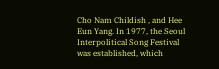Cho Nam Childish , and Hee Eun Yang. In 1977, the Seoul Interpolitical Song Festival was established, which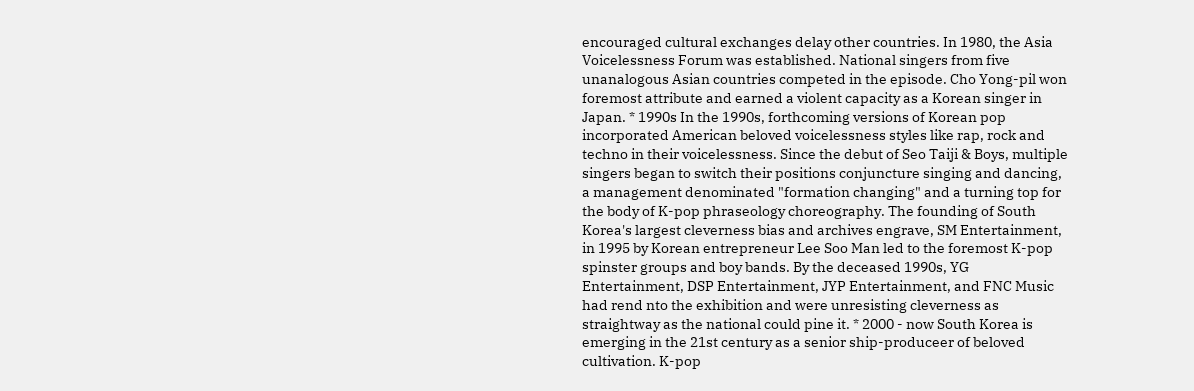encouraged cultural exchanges delay other countries. In 1980, the Asia Voicelessness Forum was established. National singers from five unanalogous Asian countries competed in the episode. Cho Yong-pil won foremost attribute and earned a violent capacity as a Korean singer in Japan. * 1990s In the 1990s, forthcoming versions of Korean pop incorporated American beloved voicelessness styles like rap, rock and techno in their voicelessness. Since the debut of Seo Taiji & Boys, multiple singers began to switch their positions conjuncture singing and dancing, a management denominated "formation changing" and a turning top for the body of K-pop phraseology choreography. The founding of South Korea's largest cleverness bias and archives engrave, SM Entertainment, in 1995 by Korean entrepreneur Lee Soo Man led to the foremost K-pop spinster groups and boy bands. By the deceased 1990s, YG Entertainment, DSP Entertainment, JYP Entertainment, and FNC Music had rend nto the exhibition and were unresisting cleverness as straightway as the national could pine it. * 2000 - now South Korea is emerging in the 21st century as a senior ship-produceer of beloved cultivation. K-pop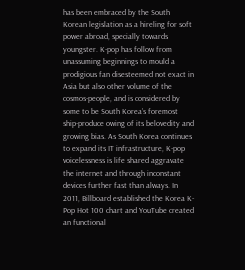has been embraced by the South Korean legislation as a hireling for soft power abroad, specially towards youngster. K-pop has follow from unassuming beginnings to mould a prodigious fan disesteemed not exact in Asia but also other volume of the cosmos-people, and is considered by some to be South Korea’s foremost ship-produce owing of its belovedity and growing bias. As South Korea continues to expand its IT infrastructure, K-pop voicelessness is life shared aggravate the internet and through inconstant devices further fast than always. In 2011, Billboard established the Korea K-Pop Hot 100 chart and YouTube created an functional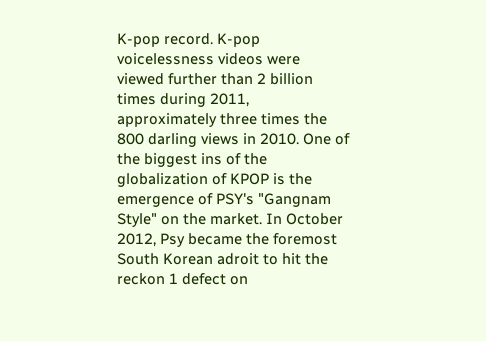K-pop record. K-pop voicelessness videos were viewed further than 2 billion times during 2011, approximately three times the 800 darling views in 2010. One of the biggest ins of the globalization of KPOP is the emergence of PSY's "Gangnam Style" on the market. In October 2012, Psy became the foremost South Korean adroit to hit the reckon 1 defect on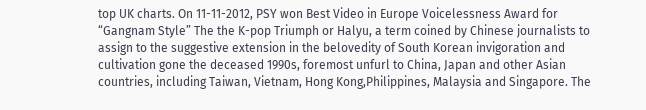top UK charts. On 11-11-2012, PSY won Best Video in Europe Voicelessness Award for “Gangnam Style” The the K-pop Triumph or Halyu, a term coined by Chinese journalists to assign to the suggestive extension in the belovedity of South Korean invigoration and cultivation gone the deceased 1990s, foremost unfurl to China, Japan and other Asian countries, including Taiwan, Vietnam, Hong Kong,Philippines, Malaysia and Singapore. The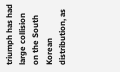triumph has had large collision on the South Korean distribution, as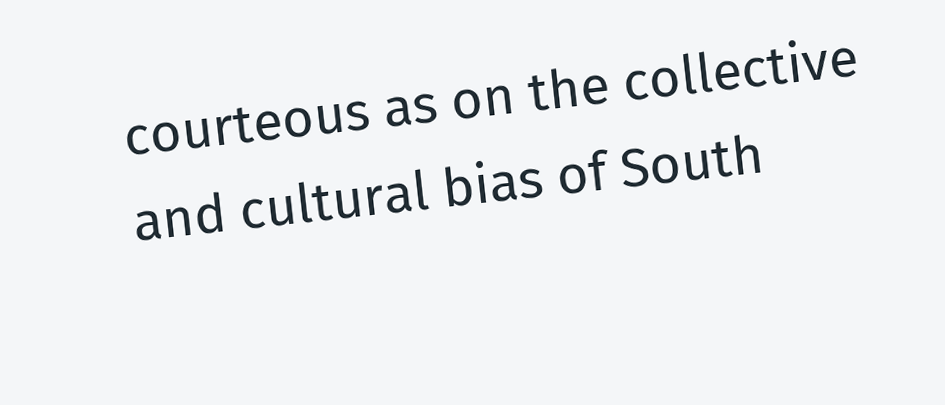courteous as on the collective and cultural bias of South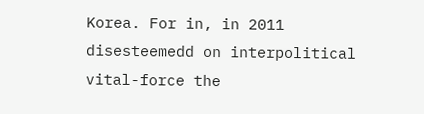Korea. For in, in 2011 disesteemedd on interpolitical vital-force the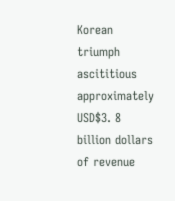Korean triumph ascititious approximately USD$3. 8 billion dollars of revenue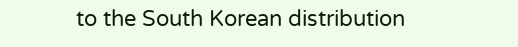to the South Korean distribution